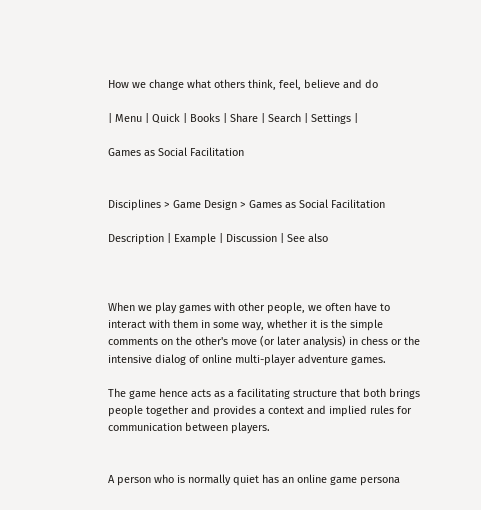How we change what others think, feel, believe and do

| Menu | Quick | Books | Share | Search | Settings |

Games as Social Facilitation


Disciplines > Game Design > Games as Social Facilitation

Description | Example | Discussion | See also



When we play games with other people, we often have to interact with them in some way, whether it is the simple comments on the other's move (or later analysis) in chess or the intensive dialog of online multi-player adventure games.

The game hence acts as a facilitating structure that both brings people together and provides a context and implied rules for communication between players.


A person who is normally quiet has an online game persona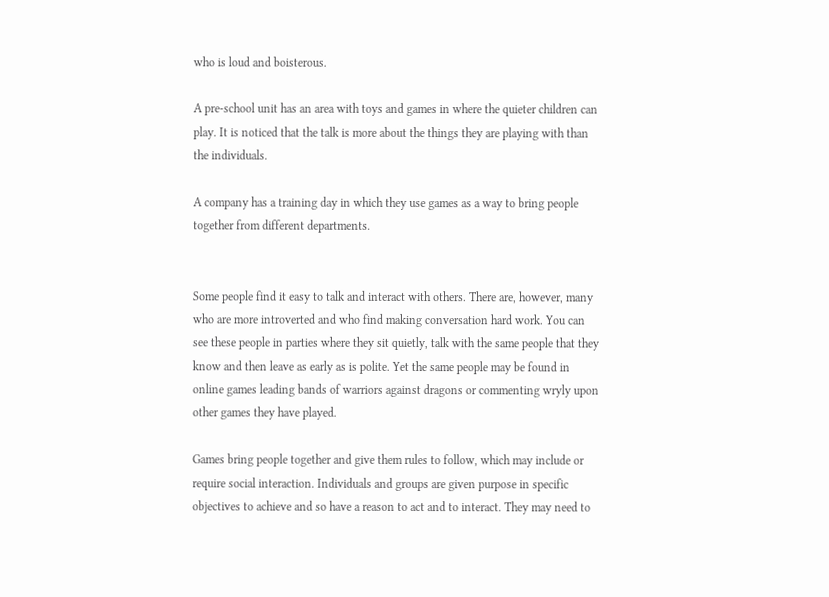who is loud and boisterous.

A pre-school unit has an area with toys and games in where the quieter children can play. It is noticed that the talk is more about the things they are playing with than the individuals.

A company has a training day in which they use games as a way to bring people together from different departments.


Some people find it easy to talk and interact with others. There are, however, many who are more introverted and who find making conversation hard work. You can see these people in parties where they sit quietly, talk with the same people that they know and then leave as early as is polite. Yet the same people may be found in online games leading bands of warriors against dragons or commenting wryly upon other games they have played.

Games bring people together and give them rules to follow, which may include or require social interaction. Individuals and groups are given purpose in specific objectives to achieve and so have a reason to act and to interact. They may need to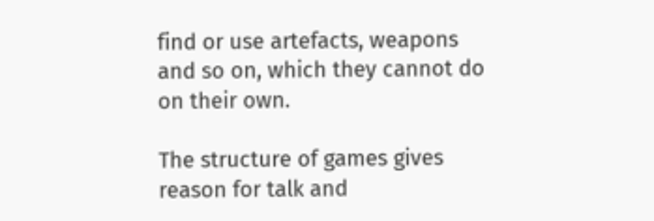find or use artefacts, weapons and so on, which they cannot do on their own.

The structure of games gives reason for talk and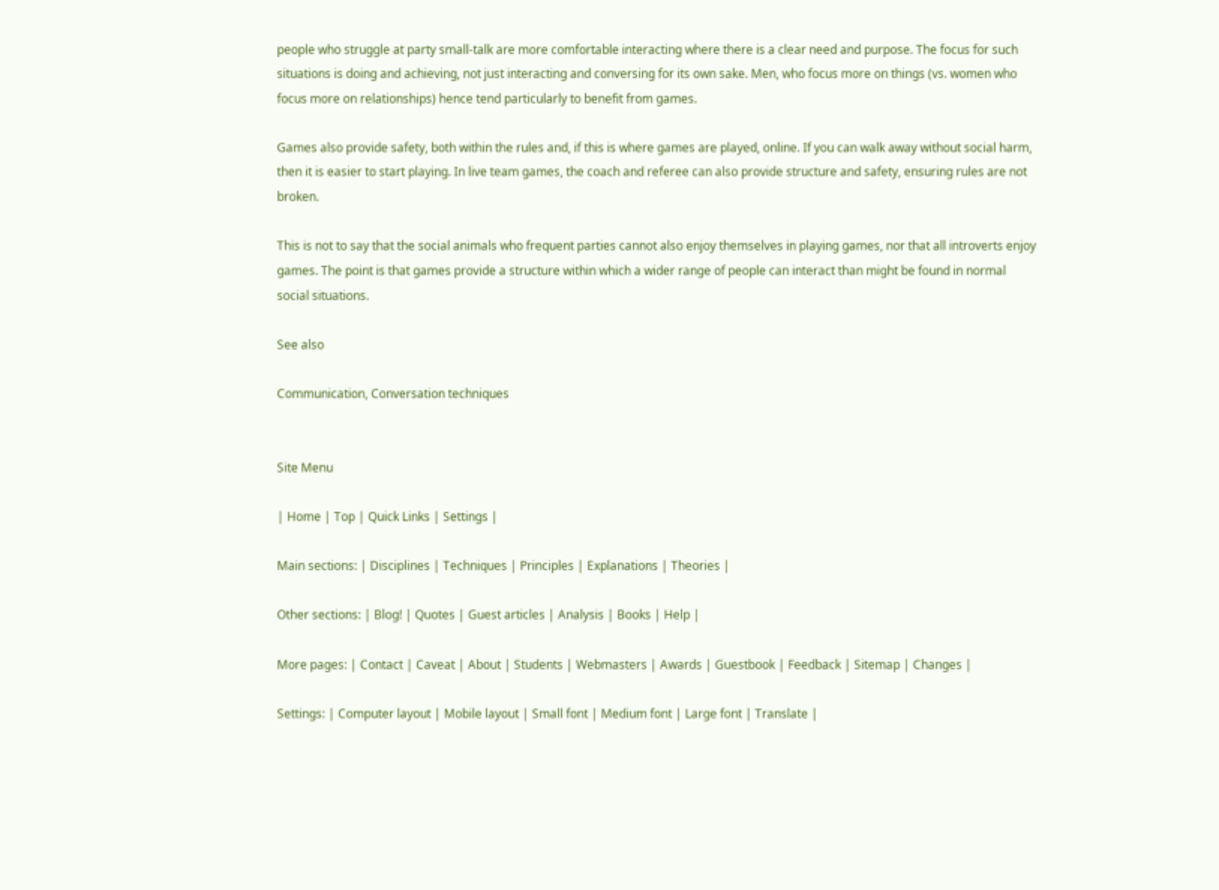people who struggle at party small-talk are more comfortable interacting where there is a clear need and purpose. The focus for such situations is doing and achieving, not just interacting and conversing for its own sake. Men, who focus more on things (vs. women who focus more on relationships) hence tend particularly to benefit from games.

Games also provide safety, both within the rules and, if this is where games are played, online. If you can walk away without social harm, then it is easier to start playing. In live team games, the coach and referee can also provide structure and safety, ensuring rules are not broken.

This is not to say that the social animals who frequent parties cannot also enjoy themselves in playing games, nor that all introverts enjoy games. The point is that games provide a structure within which a wider range of people can interact than might be found in normal social situations.

See also

Communication, Conversation techniques


Site Menu

| Home | Top | Quick Links | Settings |

Main sections: | Disciplines | Techniques | Principles | Explanations | Theories |

Other sections: | Blog! | Quotes | Guest articles | Analysis | Books | Help |

More pages: | Contact | Caveat | About | Students | Webmasters | Awards | Guestbook | Feedback | Sitemap | Changes |

Settings: | Computer layout | Mobile layout | Small font | Medium font | Large font | Translate |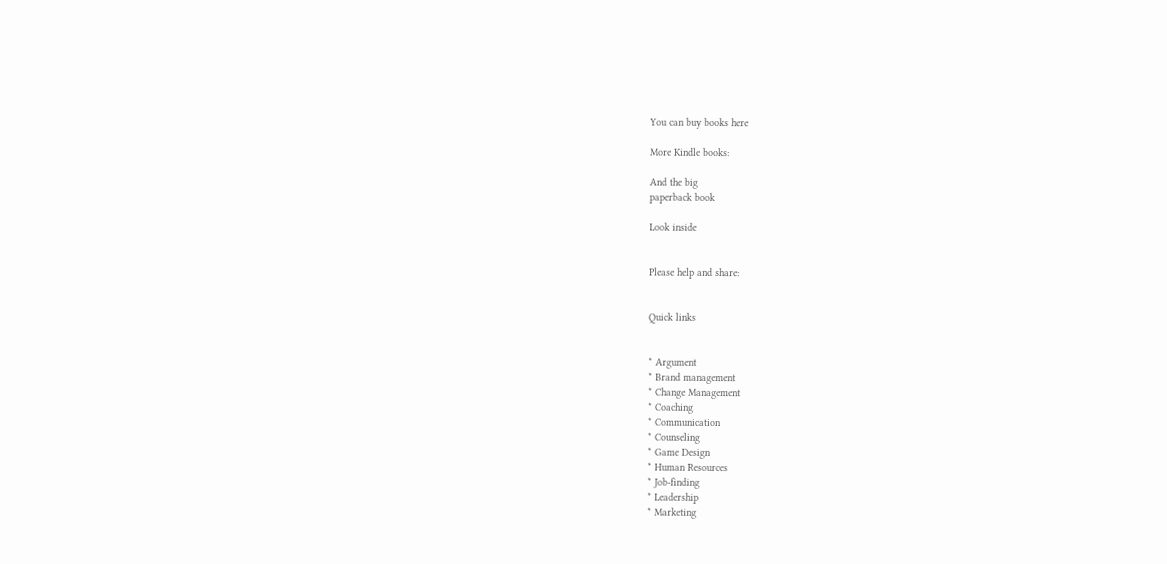You can buy books here

More Kindle books:

And the big
paperback book

Look inside


Please help and share:


Quick links


* Argument
* Brand management
* Change Management
* Coaching
* Communication
* Counseling
* Game Design
* Human Resources
* Job-finding
* Leadership
* Marketing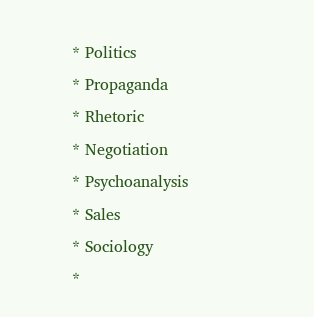* Politics
* Propaganda
* Rhetoric
* Negotiation
* Psychoanalysis
* Sales
* Sociology
*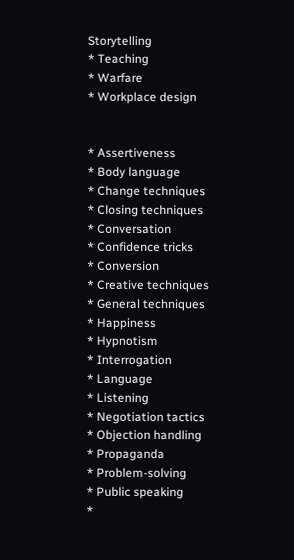Storytelling
* Teaching
* Warfare
* Workplace design


* Assertiveness
* Body language
* Change techniques
* Closing techniques
* Conversation
* Confidence tricks
* Conversion
* Creative techniques
* General techniques
* Happiness
* Hypnotism
* Interrogation
* Language
* Listening
* Negotiation tactics
* Objection handling
* Propaganda
* Problem-solving
* Public speaking
*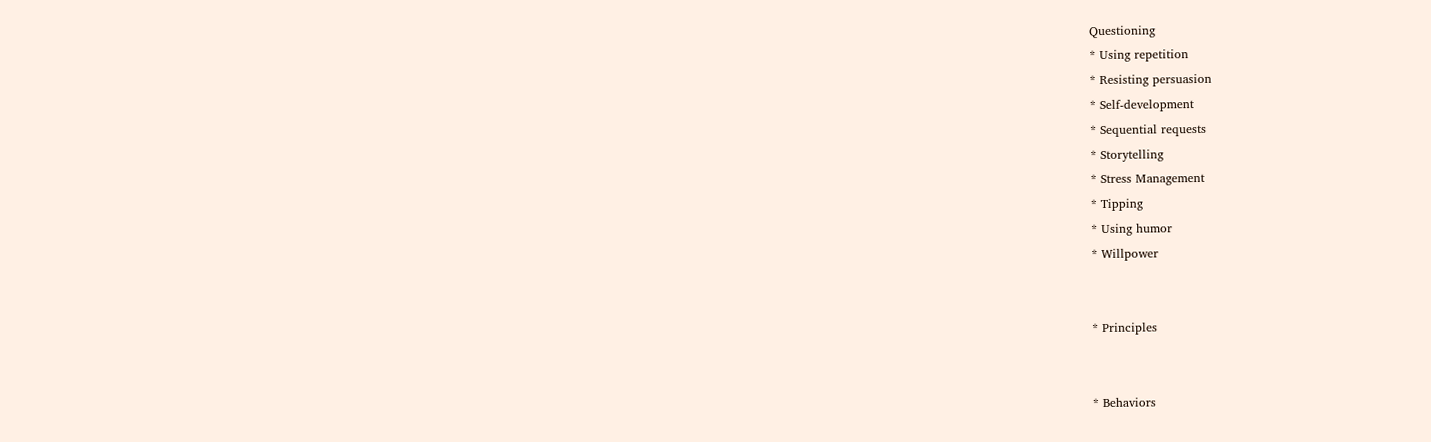Questioning
* Using repetition
* Resisting persuasion
* Self-development
* Sequential requests
* Storytelling
* Stress Management
* Tipping
* Using humor
* Willpower


* Principles


* Behaviors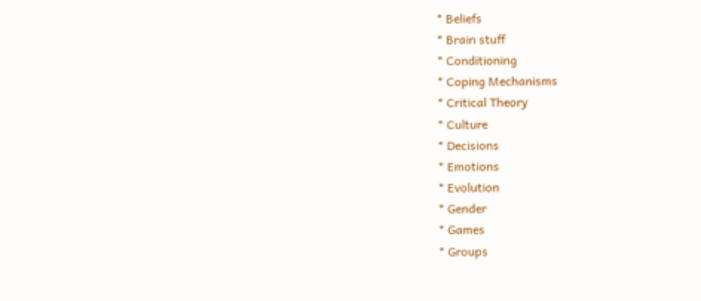* Beliefs
* Brain stuff
* Conditioning
* Coping Mechanisms
* Critical Theory
* Culture
* Decisions
* Emotions
* Evolution
* Gender
* Games
* Groups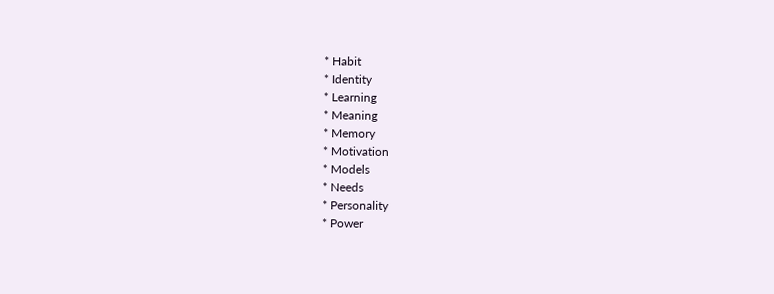* Habit
* Identity
* Learning
* Meaning
* Memory
* Motivation
* Models
* Needs
* Personality
* Power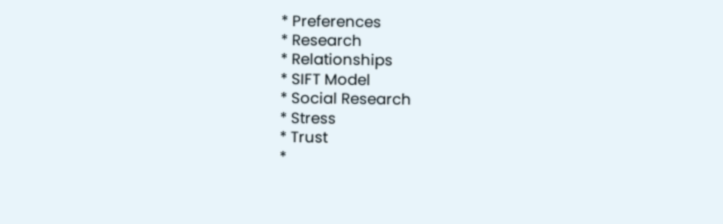* Preferences
* Research
* Relationships
* SIFT Model
* Social Research
* Stress
* Trust
*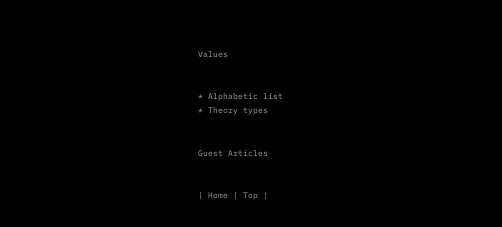Values


* Alphabetic list
* Theory types


Guest Articles


| Home | Top |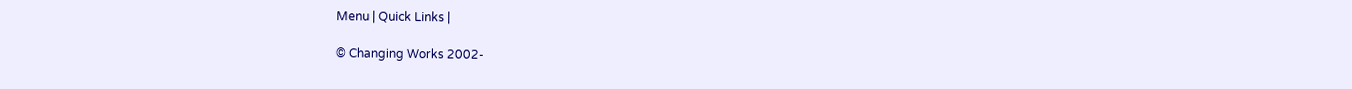Menu | Quick Links |

© Changing Works 2002-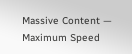Massive Content — Maximum Speed